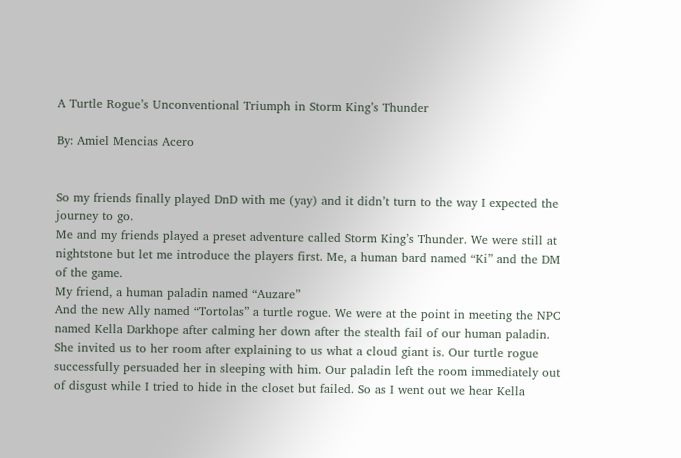A Turtle Rogue’s Unconventional Triumph in Storm King’s Thunder

By: Amiel Mencias Acero


So my friends finally played DnD with me (yay) and it didn’t turn to the way I expected the journey to go.
Me and my friends played a preset adventure called Storm King’s Thunder. We were still at nightstone but let me introduce the players first. Me, a human bard named “Ki” and the DM of the game.
My friend, a human paladin named “Auzare”
And the new Ally named “Tortolas” a turtle rogue. We were at the point in meeting the NPC named Kella Darkhope after calming her down after the stealth fail of our human paladin. She invited us to her room after explaining to us what a cloud giant is. Our turtle rogue successfully persuaded her in sleeping with him. Our paladin left the room immediately out of disgust while I tried to hide in the closet but failed. So as I went out we hear Kella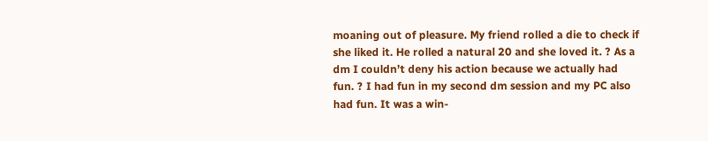moaning out of pleasure. My friend rolled a die to check if she liked it. He rolled a natural 20 and she loved it. ? As a dm I couldn’t deny his action because we actually had fun. ? I had fun in my second dm session and my PC also had fun. It was a win-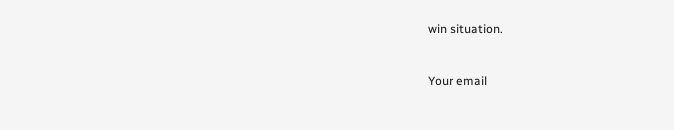win situation.



Your email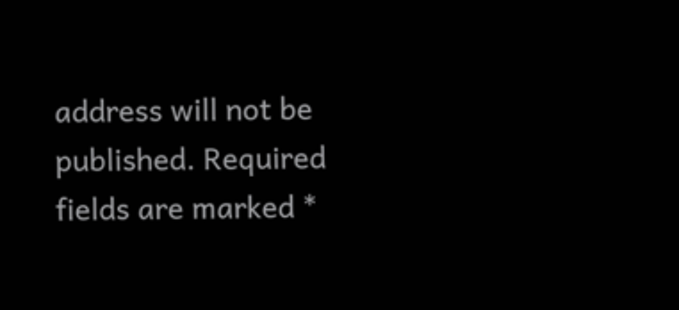address will not be published. Required fields are marked *